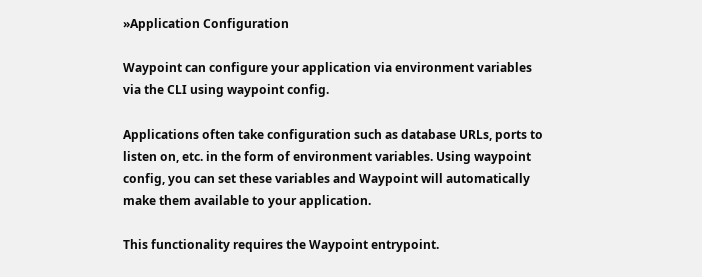»Application Configuration

Waypoint can configure your application via environment variables via the CLI using waypoint config.

Applications often take configuration such as database URLs, ports to listen on, etc. in the form of environment variables. Using waypoint config, you can set these variables and Waypoint will automatically make them available to your application.

This functionality requires the Waypoint entrypoint.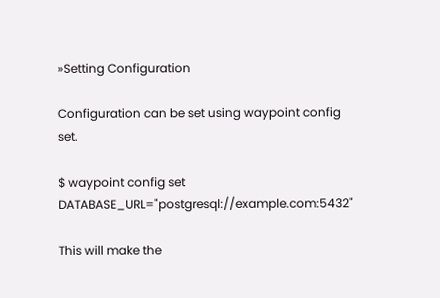»Setting Configuration

Configuration can be set using waypoint config set.

$ waypoint config set DATABASE_URL="postgresql://example.com:5432"

This will make the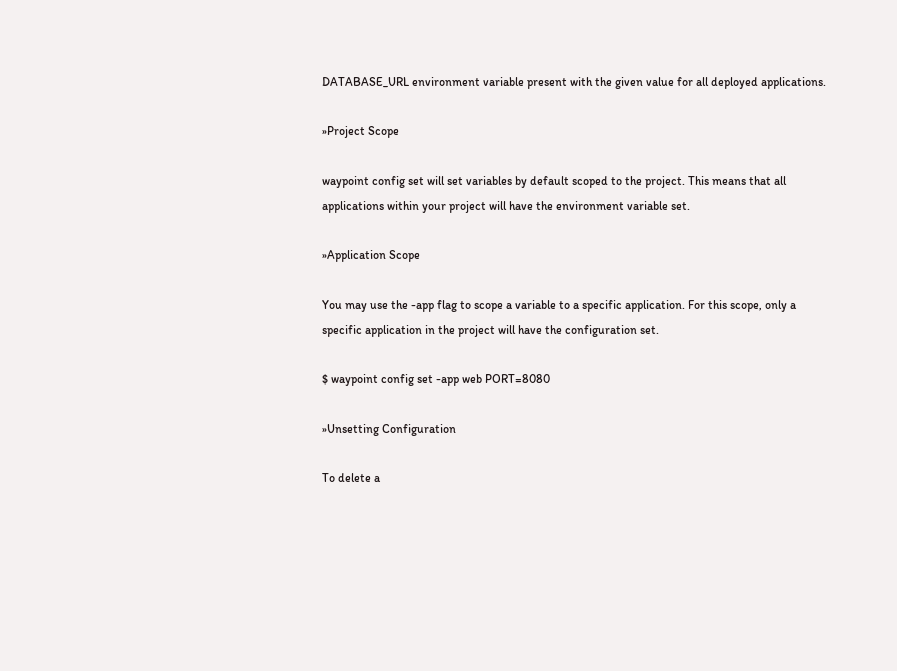DATABASE_URL environment variable present with the given value for all deployed applications.

»Project Scope

waypoint config set will set variables by default scoped to the project. This means that all applications within your project will have the environment variable set.

»Application Scope

You may use the -app flag to scope a variable to a specific application. For this scope, only a specific application in the project will have the configuration set.

$ waypoint config set -app web PORT=8080

»Unsetting Configuration

To delete a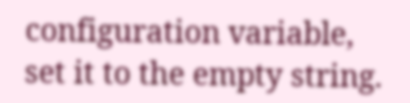configuration variable, set it to the empty string.